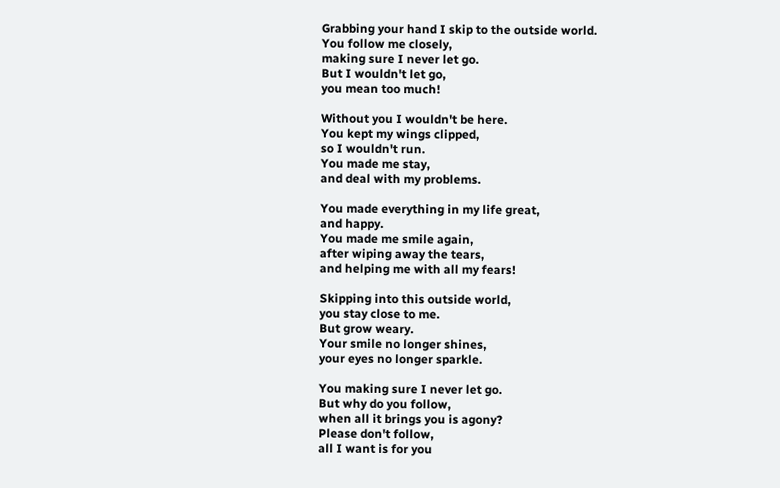Grabbing your hand I skip to the outside world.
You follow me closely,
making sure I never let go.
But I wouldn't let go,
you mean too much!

Without you I wouldn't be here.
You kept my wings clipped,
so I wouldn't run.
You made me stay,
and deal with my problems.

You made everything in my life great,
and happy.
You made me smile again,
after wiping away the tears,
and helping me with all my fears!

Skipping into this outside world,
you stay close to me.
But grow weary.
Your smile no longer shines,
your eyes no longer sparkle.

You making sure I never let go.
But why do you follow,
when all it brings you is agony?
Please don't follow,
all I want is for you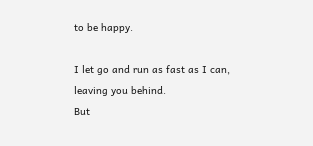to be happy.

I let go and run as fast as I can,
leaving you behind.
But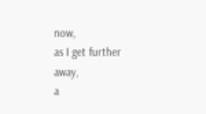now,
as I get further away,
a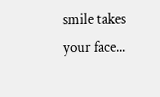smile takes your face...